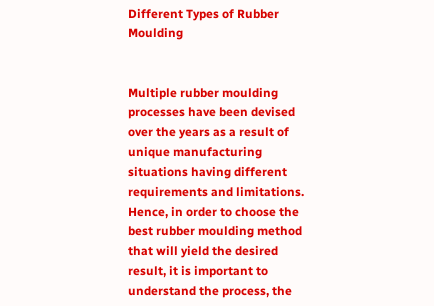Different Types of Rubber Moulding


Multiple rubber moulding processes have been devised over the years as a result of unique manufacturing situations having different requirements and limitations. Hence, in order to choose the best rubber moulding method that will yield the desired result, it is important to understand the process, the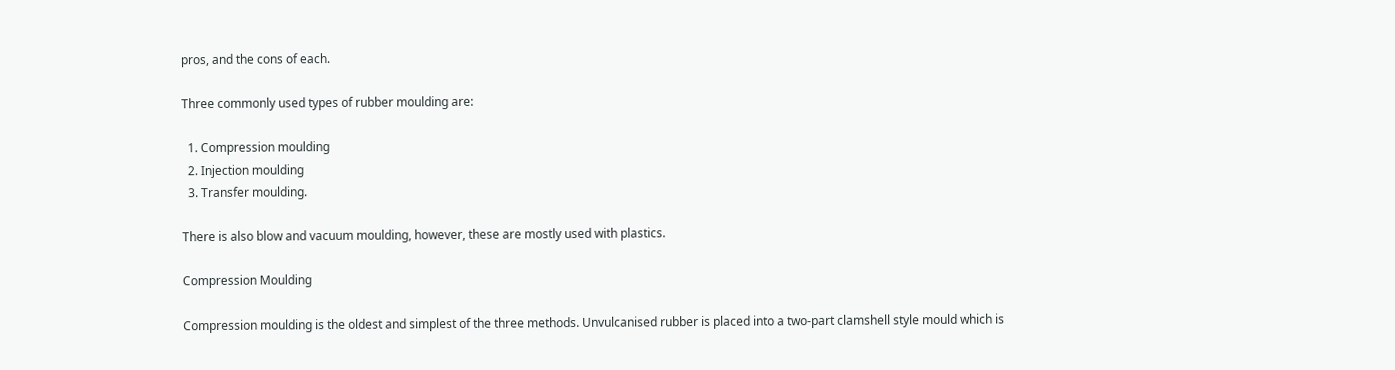pros, and the cons of each.

Three commonly used types of rubber moulding are:

  1. Compression moulding
  2. Injection moulding
  3. Transfer moulding.

There is also blow and vacuum moulding, however, these are mostly used with plastics.

Compression Moulding

Compression moulding is the oldest and simplest of the three methods. Unvulcanised rubber is placed into a two-part clamshell style mould which is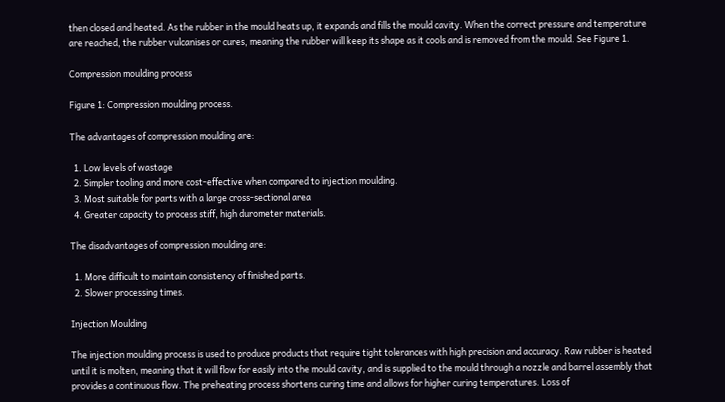then closed and heated. As the rubber in the mould heats up, it expands and fills the mould cavity. When the correct pressure and temperature are reached, the rubber vulcanises or cures, meaning the rubber will keep its shape as it cools and is removed from the mould. See Figure 1.

Compression moulding process

Figure 1: Compression moulding process.

The advantages of compression moulding are:

  1. Low levels of wastage
  2. Simpler tooling and more cost-effective when compared to injection moulding.
  3. Most suitable for parts with a large cross-sectional area
  4. Greater capacity to process stiff, high durometer materials.

The disadvantages of compression moulding are:

  1. More difficult to maintain consistency of finished parts.
  2. Slower processing times.

Injection Moulding

The injection moulding process is used to produce products that require tight tolerances with high precision and accuracy. Raw rubber is heated until it is molten, meaning that it will flow for easily into the mould cavity, and is supplied to the mould through a nozzle and barrel assembly that provides a continuous flow. The preheating process shortens curing time and allows for higher curing temperatures. Loss of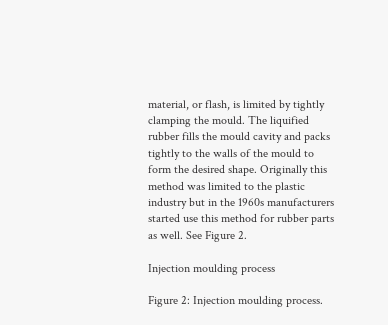material, or flash, is limited by tightly clamping the mould. The liquified rubber fills the mould cavity and packs tightly to the walls of the mould to form the desired shape. Originally this method was limited to the plastic industry but in the 1960s manufacturers started use this method for rubber parts as well. See Figure 2.

Injection moulding process

Figure 2: Injection moulding process.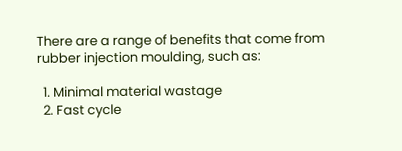There are a range of benefits that come from rubber injection moulding, such as:

  1. Minimal material wastage
  2. Fast cycle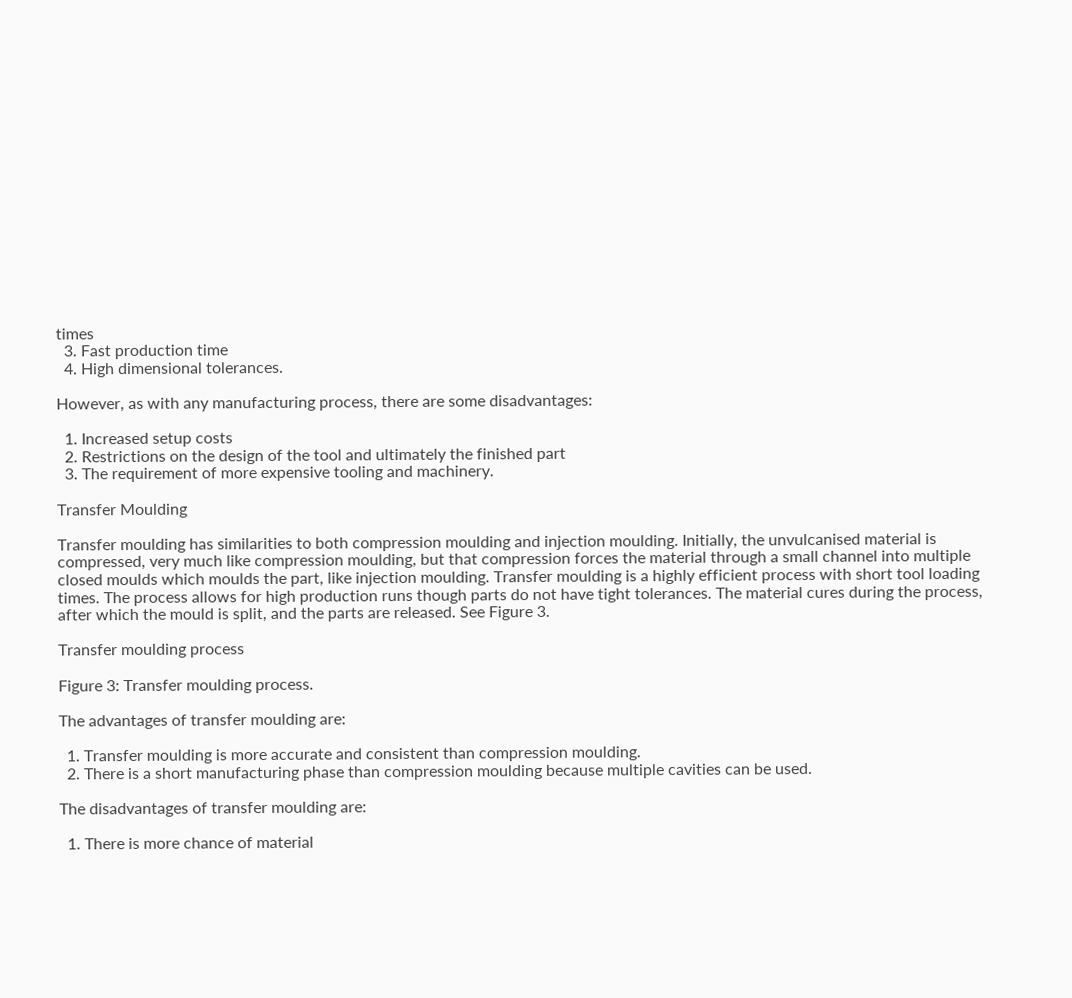times
  3. Fast production time
  4. High dimensional tolerances.

However, as with any manufacturing process, there are some disadvantages:

  1. Increased setup costs
  2. Restrictions on the design of the tool and ultimately the finished part
  3. The requirement of more expensive tooling and machinery.

Transfer Moulding

Transfer moulding has similarities to both compression moulding and injection moulding. Initially, the unvulcanised material is compressed, very much like compression moulding, but that compression forces the material through a small channel into multiple closed moulds which moulds the part, like injection moulding. Transfer moulding is a highly efficient process with short tool loading times. The process allows for high production runs though parts do not have tight tolerances. The material cures during the process, after which the mould is split, and the parts are released. See Figure 3.

Transfer moulding process

Figure 3: Transfer moulding process.

The advantages of transfer moulding are:

  1. Transfer moulding is more accurate and consistent than compression moulding.
  2. There is a short manufacturing phase than compression moulding because multiple cavities can be used.

The disadvantages of transfer moulding are:

  1. There is more chance of material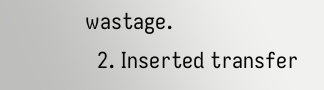wastage.
  2. Inserted transfer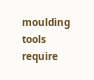moulding tools require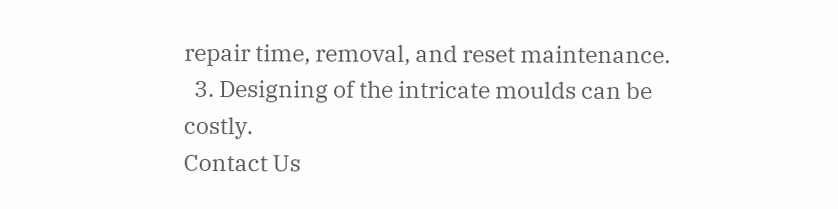repair time, removal, and reset maintenance.
  3. Designing of the intricate moulds can be costly.
Contact Us